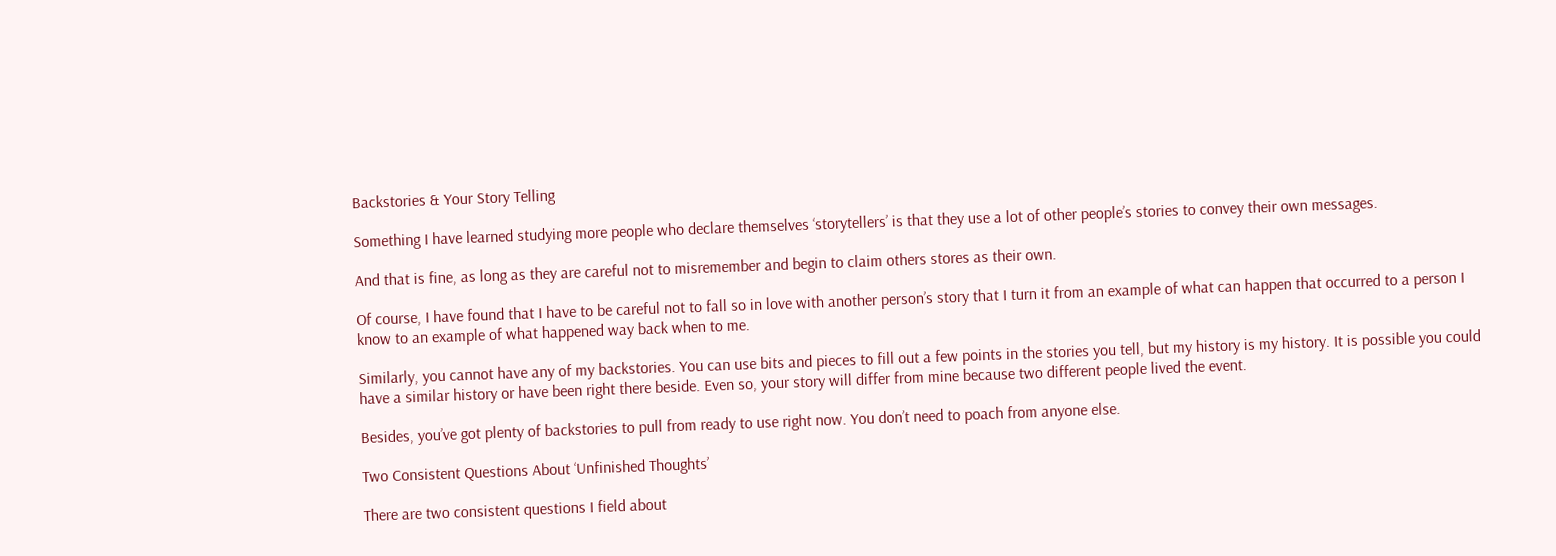Backstories & Your Story Telling

Something I have learned studying more people who declare themselves ‘storytellers’ is that they use a lot of other people’s stories to convey their own messages.

And that is fine, as long as they are careful not to misremember and begin to claim others stores as their own.

Of course, I have found that I have to be careful not to fall so in love with another person’s story that I turn it from an example of what can happen that occurred to a person I know to an example of what happened way back when to me.

Similarly, you cannot have any of my backstories. You can use bits and pieces to fill out a few points in the stories you tell, but my history is my history. It is possible you could have a similar history or have been right there beside. Even so, your story will differ from mine because two different people lived the event.

Besides, you’ve got plenty of backstories to pull from ready to use right now. You don’t need to poach from anyone else.

Two Consistent Questions About ‘Unfinished Thoughts’

There are two consistent questions I field about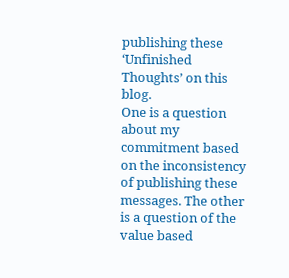publishing these ‘Unfinished Thoughts’ on this blog.
One is a question about my commitment based on the inconsistency of publishing these messages. The other is a question of the value based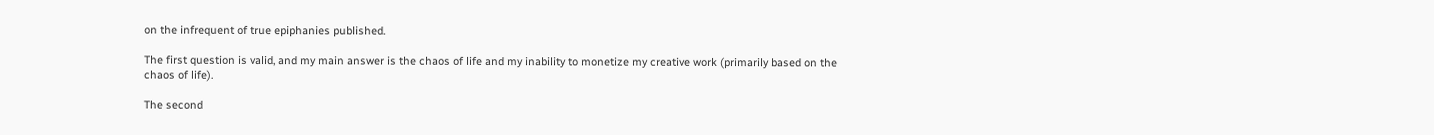on the infrequent of true epiphanies published.

The first question is valid, and my main answer is the chaos of life and my inability to monetize my creative work (primarily based on the chaos of life).

The second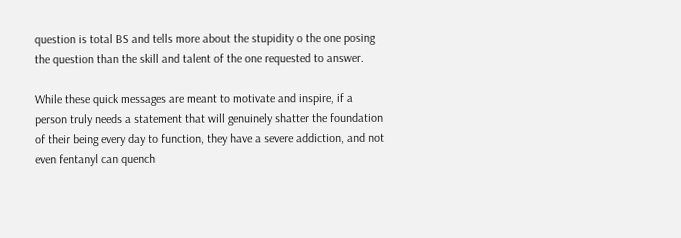question is total BS and tells more about the stupidity o the one posing the question than the skill and talent of the one requested to answer.

While these quick messages are meant to motivate and inspire, if a person truly needs a statement that will genuinely shatter the foundation of their being every day to function, they have a severe addiction, and not even fentanyl can quench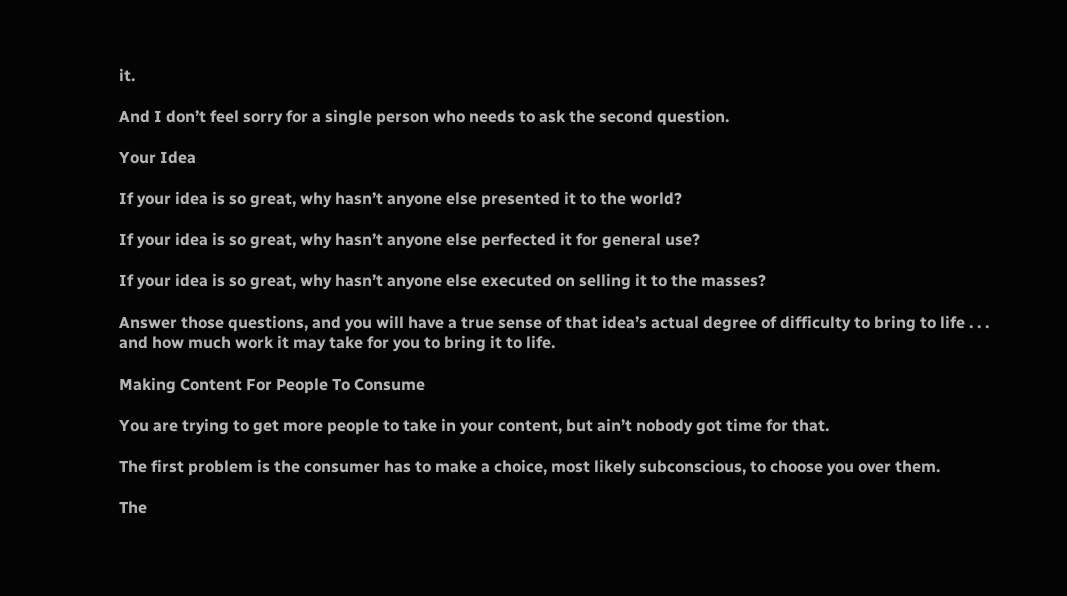it.

And I don’t feel sorry for a single person who needs to ask the second question.

Your Idea

If your idea is so great, why hasn’t anyone else presented it to the world?

If your idea is so great, why hasn’t anyone else perfected it for general use?

If your idea is so great, why hasn’t anyone else executed on selling it to the masses?

Answer those questions, and you will have a true sense of that idea’s actual degree of difficulty to bring to life . . . and how much work it may take for you to bring it to life.

Making Content For People To Consume

You are trying to get more people to take in your content, but ain’t nobody got time for that.

The first problem is the consumer has to make a choice, most likely subconscious, to choose you over them.

The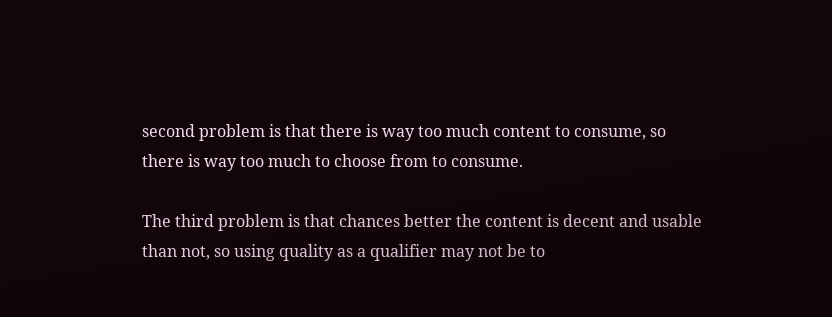second problem is that there is way too much content to consume, so there is way too much to choose from to consume.

The third problem is that chances better the content is decent and usable than not, so using quality as a qualifier may not be to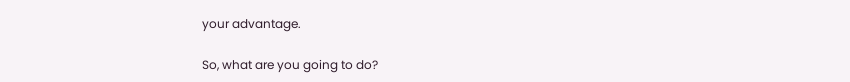your advantage.

So, what are you going to do?